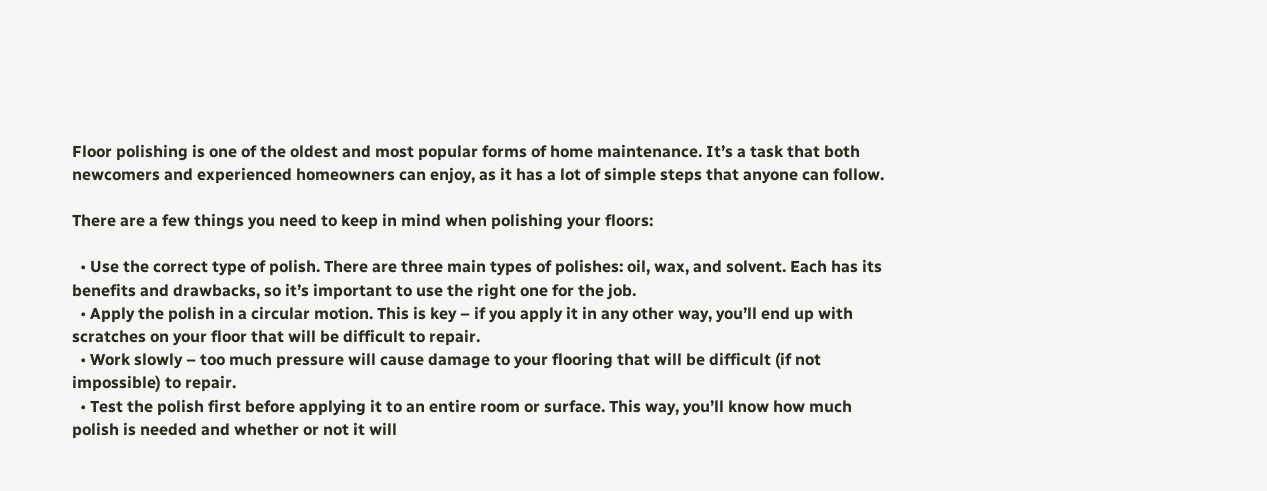Floor polishing is one of the oldest and most popular forms of home maintenance. It’s a task that both newcomers and experienced homeowners can enjoy, as it has a lot of simple steps that anyone can follow.

There are a few things you need to keep in mind when polishing your floors:

  • Use the correct type of polish. There are three main types of polishes: oil, wax, and solvent. Each has its benefits and drawbacks, so it’s important to use the right one for the job.
  • Apply the polish in a circular motion. This is key – if you apply it in any other way, you’ll end up with scratches on your floor that will be difficult to repair.
  • Work slowly – too much pressure will cause damage to your flooring that will be difficult (if not impossible) to repair.
  • Test the polish first before applying it to an entire room or surface. This way, you’ll know how much polish is needed and whether or not it will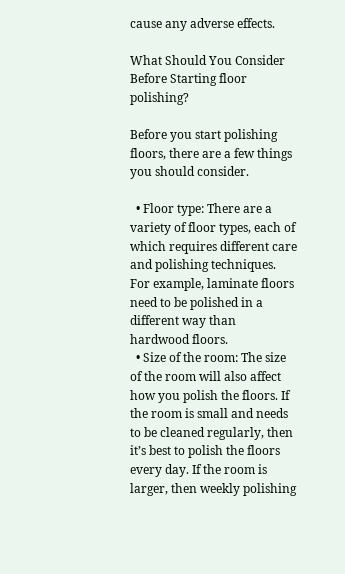cause any adverse effects.

What Should You Consider Before Starting floor polishing?

Before you start polishing floors, there are a few things you should consider.

  • Floor type: There are a variety of floor types, each of which requires different care and polishing techniques. For example, laminate floors need to be polished in a different way than hardwood floors.
  • Size of the room: The size of the room will also affect how you polish the floors. If the room is small and needs to be cleaned regularly, then it’s best to polish the floors every day. If the room is larger, then weekly polishing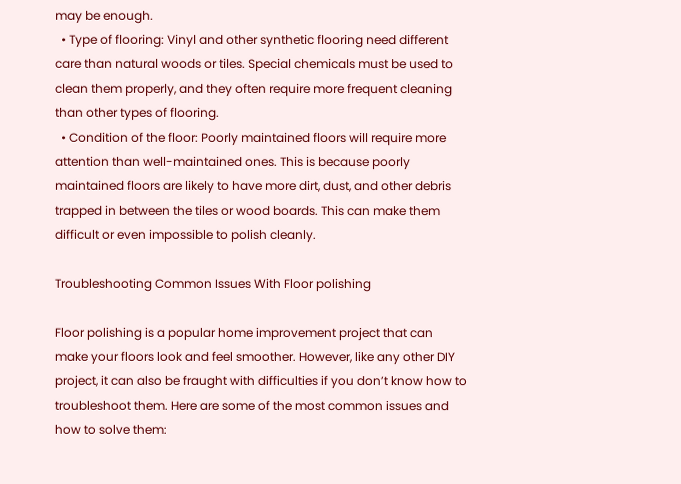may be enough.
  • Type of flooring: Vinyl and other synthetic flooring need different care than natural woods or tiles. Special chemicals must be used to clean them properly, and they often require more frequent cleaning than other types of flooring.
  • Condition of the floor: Poorly maintained floors will require more attention than well-maintained ones. This is because poorly maintained floors are likely to have more dirt, dust, and other debris trapped in between the tiles or wood boards. This can make them difficult or even impossible to polish cleanly.

Troubleshooting Common Issues With Floor polishing

Floor polishing is a popular home improvement project that can make your floors look and feel smoother. However, like any other DIY project, it can also be fraught with difficulties if you don’t know how to troubleshoot them. Here are some of the most common issues and how to solve them: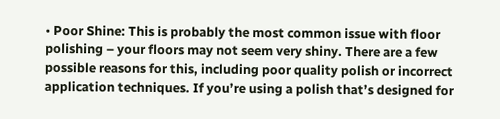• Poor Shine: This is probably the most common issue with floor polishing – your floors may not seem very shiny. There are a few possible reasons for this, including poor quality polish or incorrect application techniques. If you’re using a polish that’s designed for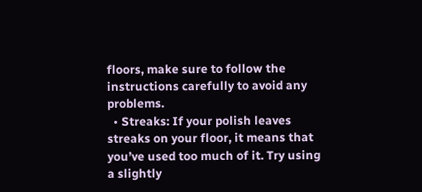floors, make sure to follow the instructions carefully to avoid any problems.
  • Streaks: If your polish leaves streaks on your floor, it means that you’ve used too much of it. Try using a slightly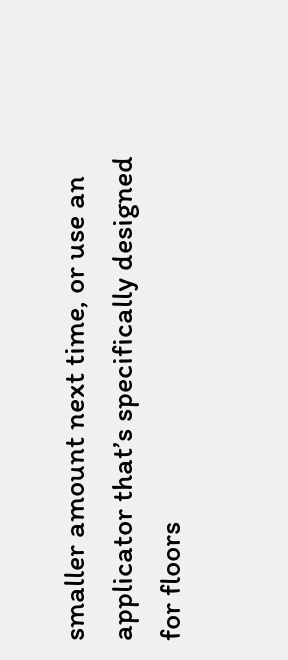smaller amount next time, or use an applicator that’s specifically designed for floors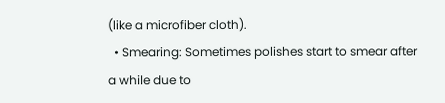(like a microfiber cloth).
  • Smearing: Sometimes polishes start to smear after a while due to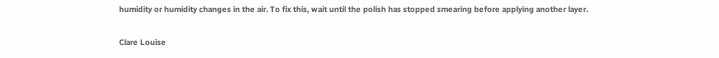humidity or humidity changes in the air. To fix this, wait until the polish has stopped smearing before applying another layer.

Clare Louise